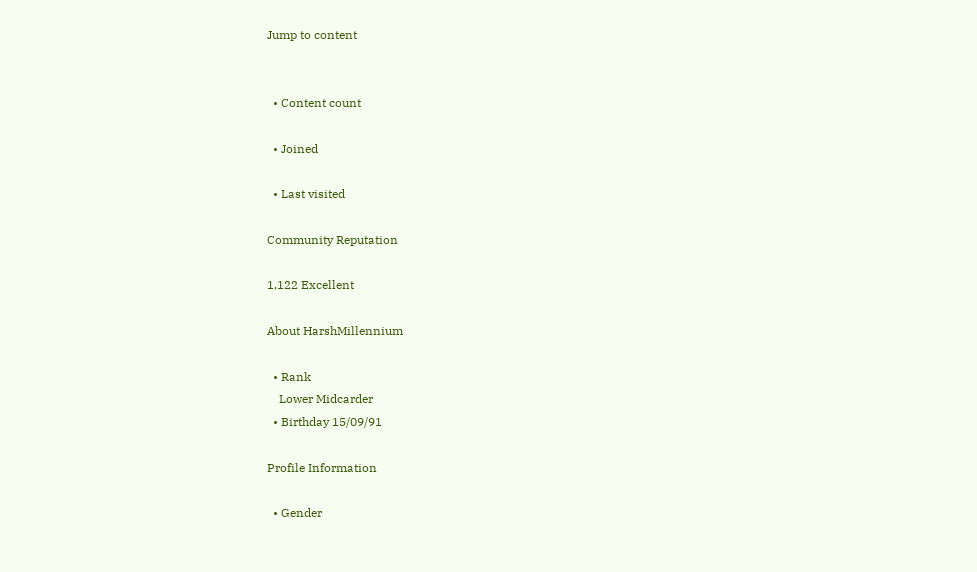Jump to content


  • Content count

  • Joined

  • Last visited

Community Reputation

1,122 Excellent

About HarshMillennium

  • Rank
    Lower Midcarder
  • Birthday 15/09/91

Profile Information

  • Gender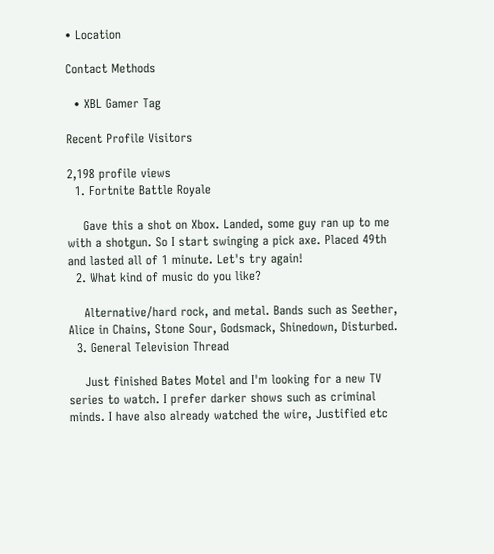• Location

Contact Methods

  • XBL Gamer Tag

Recent Profile Visitors

2,198 profile views
  1. Fortnite Battle Royale

    Gave this a shot on Xbox. Landed, some guy ran up to me with a shotgun. So I start swinging a pick axe. Placed 49th and lasted all of 1 minute. Let's try again!
  2. What kind of music do you like?

    Alternative/hard rock, and metal. Bands such as Seether, Alice in Chains, Stone Sour, Godsmack, Shinedown, Disturbed.
  3. General Television Thread

    Just finished Bates Motel and I'm looking for a new TV series to watch. I prefer darker shows such as criminal minds. I have also already watched the wire, Justified etc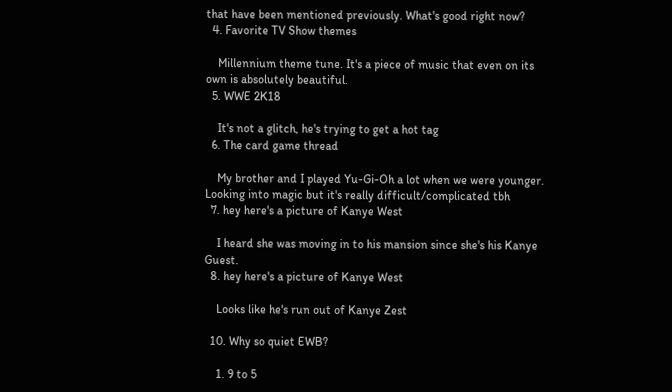that have been mentioned previously. What's good right now?
  4. Favorite TV Show themes

    Millennium theme tune. It's a piece of music that even on its own is absolutely beautiful.
  5. WWE 2K18

    It's not a glitch, he's trying to get a hot tag
  6. The card game thread

    My brother and I played Yu-Gi-Oh a lot when we were younger. Looking into magic but it's really difficult/complicated tbh
  7. hey here's a picture of Kanye West

    I heard she was moving in to his mansion since she's his Kanye Guest.
  8. hey here's a picture of Kanye West

    Looks like he's run out of Kanye Zest

  10. Why so quiet EWB?

    1. 9 to 5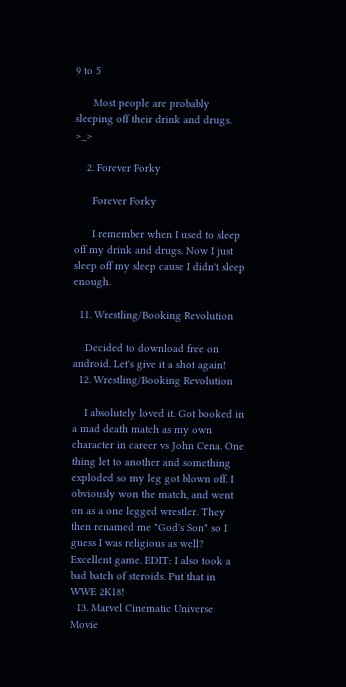9 to 5

      Most people are probably sleeping off their drink and drugs. >_>

    2. Forever Forky

      Forever Forky

      I remember when I used to sleep off my drink and drugs. Now I just sleep off my sleep cause I didn't sleep enough.

  11. Wrestling/Booking Revolution

    Decided to download free on android. Let's give it a shot again!
  12. Wrestling/Booking Revolution

    I absolutely loved it. Got booked in a mad death match as my own character in career vs John Cena. One thing let to another and something exploded so my leg got blown off. I obviously won the match, and went on as a one legged wrestler. They then renamed me "God's Son" so I guess I was religious as well? Excellent game. EDIT: I also took a bad batch of steroids. Put that in WWE 2K18!
  13. Marvel Cinematic Universe Movie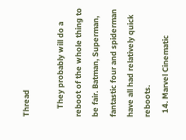Thread

    They probably will do a reboot of the whole thing to be fair. Batman, Superman, fantastic four and spiderman have all had relatively quick reboots.
  14. Marvel Cinematic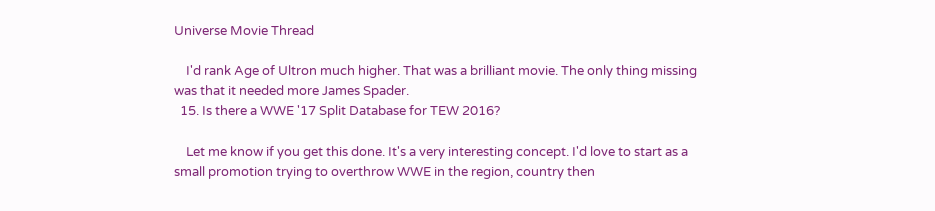Universe Movie Thread

    I'd rank Age of Ultron much higher. That was a brilliant movie. The only thing missing was that it needed more James Spader.
  15. Is there a WWE '17 Split Database for TEW 2016?

    Let me know if you get this done. It's a very interesting concept. I'd love to start as a small promotion trying to overthrow WWE in the region, country then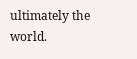ultimately the world.